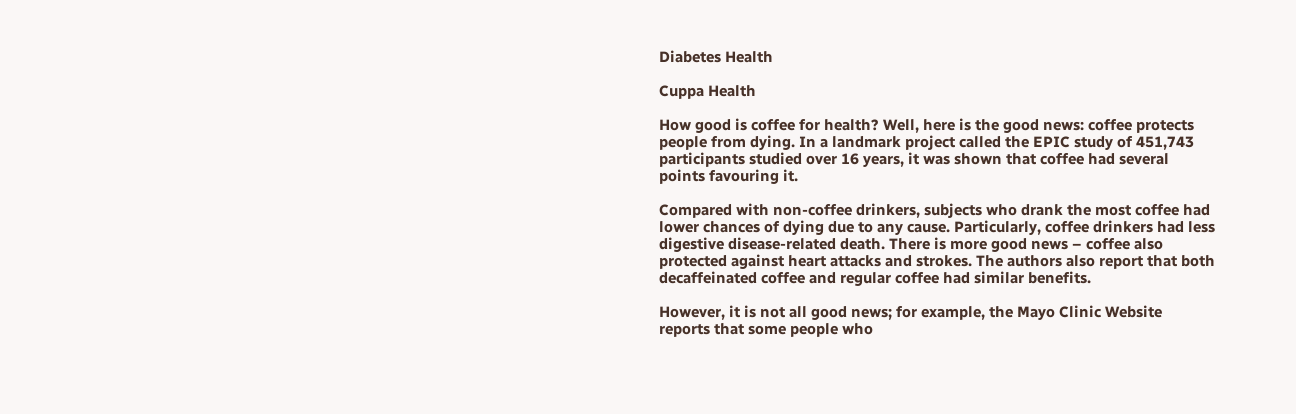Diabetes Health

Cuppa Health

How good is coffee for health? Well, here is the good news: coffee protects people from dying. In a landmark project called the EPIC study of 451,743 participants studied over 16 years, it was shown that coffee had several points favouring it.

Compared with non-coffee drinkers, subjects who drank the most coffee had lower chances of dying due to any cause. Particularly, coffee drinkers had less digestive disease-related death. There is more good news – coffee also protected against heart attacks and strokes. The authors also report that both decaffeinated coffee and regular coffee had similar benefits.

However, it is not all good news; for example, the Mayo Clinic Website reports that some people who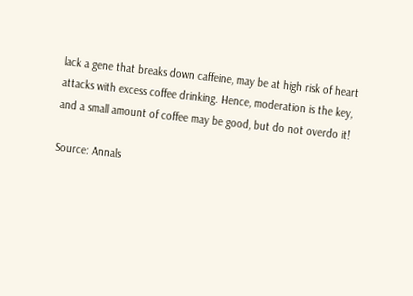lack a gene that breaks down caffeine, may be at high risk of heart attacks with excess coffee drinking. Hence, moderation is the key, and a small amount of coffee may be good, but do not overdo it!

Source: Annals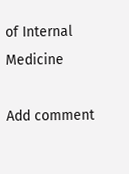of Internal Medicine

Add comment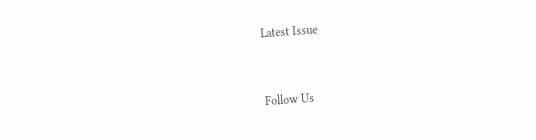Latest Issue


Follow Us